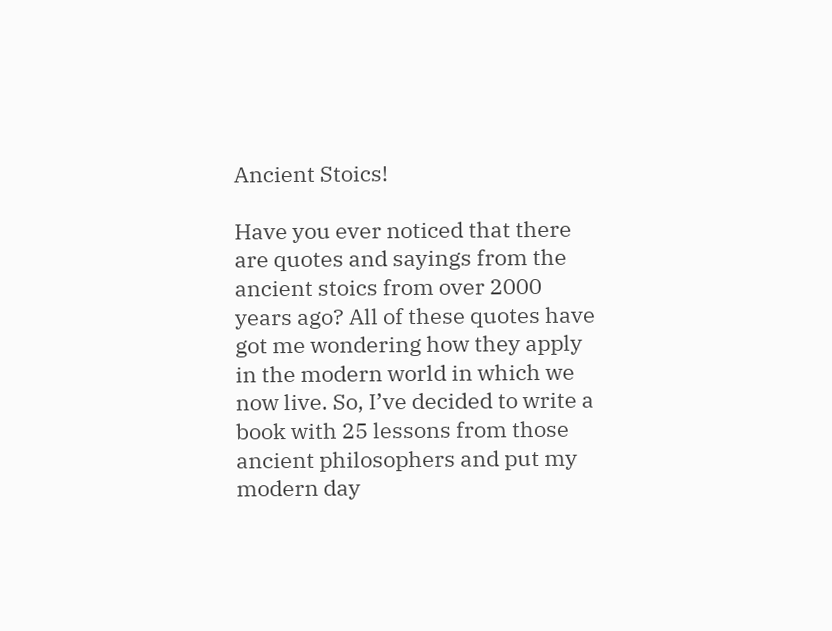Ancient Stoics!

Have you ever noticed that there are quotes and sayings from the ancient stoics from over 2000 years ago? All of these quotes have got me wondering how they apply in the modern world in which we now live. So, I’ve decided to write a book with 25 lessons from those ancient philosophers and put my modern day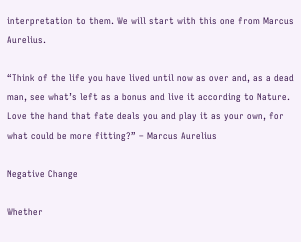interpretation to them. We will start with this one from Marcus Aurelius.

“Think of the life you have lived until now as over and, as a dead man, see what’s left as a bonus and live it according to Nature. Love the hand that fate deals you and play it as your own, for what could be more fitting?” – Marcus Aurelius

Negative Change

Whether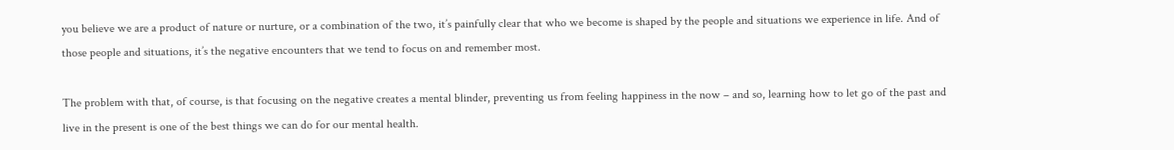you believe we are a product of nature or nurture, or a combination of the two, it’s painfully clear that who we become is shaped by the people and situations we experience in life. And of those people and situations, it’s the negative encounters that we tend to focus on and remember most.

The problem with that, of course, is that focusing on the negative creates a mental blinder, preventing us from feeling happiness in the now – and so, learning how to let go of the past and live in the present is one of the best things we can do for our mental health.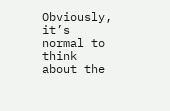Obviously, it’s normal to think about the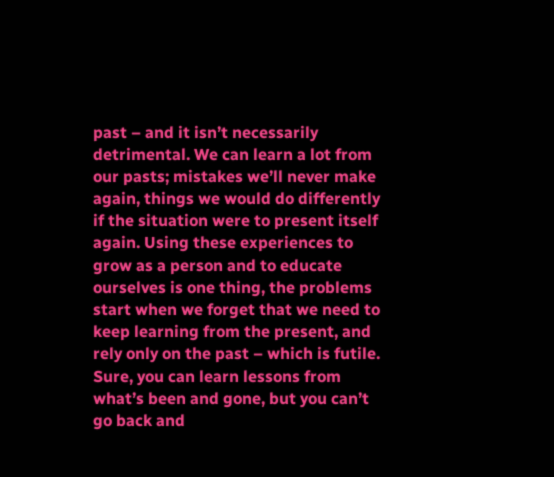past – and it isn’t necessarily detrimental. We can learn a lot from our pasts; mistakes we’ll never make again, things we would do differently if the situation were to present itself again. Using these experiences to grow as a person and to educate ourselves is one thing, the problems start when we forget that we need to keep learning from the present, and rely only on the past – which is futile. Sure, you can learn lessons from what’s been and gone, but you can’t go back and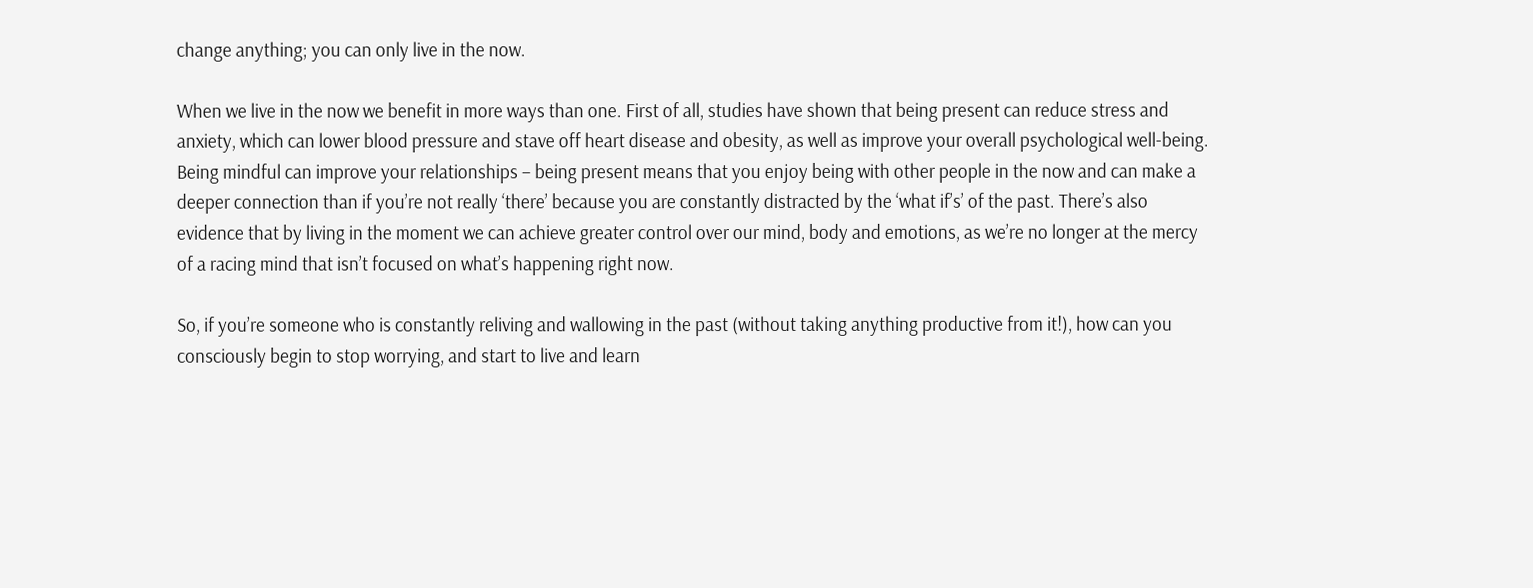change anything; you can only live in the now.

When we live in the now we benefit in more ways than one. First of all, studies have shown that being present can reduce stress and anxiety, which can lower blood pressure and stave off heart disease and obesity, as well as improve your overall psychological well-being. Being mindful can improve your relationships – being present means that you enjoy being with other people in the now and can make a deeper connection than if you’re not really ‘there’ because you are constantly distracted by the ‘what if’s’ of the past. There’s also evidence that by living in the moment we can achieve greater control over our mind, body and emotions, as we’re no longer at the mercy of a racing mind that isn’t focused on what’s happening right now.

So, if you’re someone who is constantly reliving and wallowing in the past (without taking anything productive from it!), how can you consciously begin to stop worrying, and start to live and learn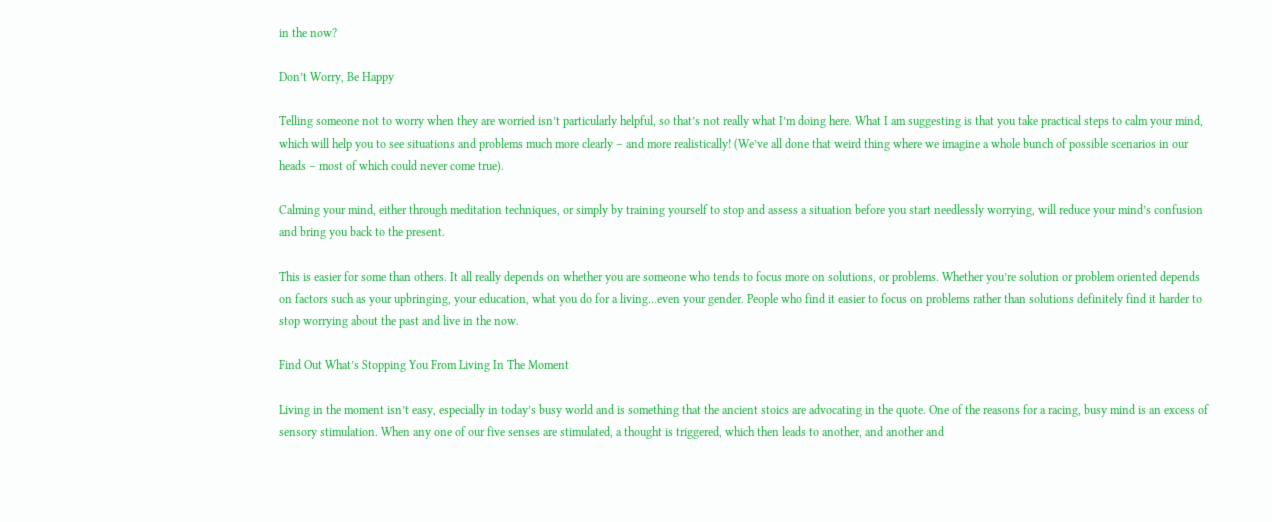in the now?

Don’t Worry, Be Happy

Telling someone not to worry when they are worried isn’t particularly helpful, so that’s not really what I’m doing here. What I am suggesting is that you take practical steps to calm your mind, which will help you to see situations and problems much more clearly – and more realistically! (We’ve all done that weird thing where we imagine a whole bunch of possible scenarios in our heads – most of which could never come true).

Calming your mind, either through meditation techniques, or simply by training yourself to stop and assess a situation before you start needlessly worrying, will reduce your mind’s confusion and bring you back to the present.

This is easier for some than others. It all really depends on whether you are someone who tends to focus more on solutions, or problems. Whether you’re solution or problem oriented depends on factors such as your upbringing, your education, what you do for a living…even your gender. People who find it easier to focus on problems rather than solutions definitely find it harder to stop worrying about the past and live in the now.

Find Out What’s Stopping You From Living In The Moment

Living in the moment isn’t easy, especially in today’s busy world and is something that the ancient stoics are advocating in the quote. One of the reasons for a racing, busy mind is an excess of sensory stimulation. When any one of our five senses are stimulated, a thought is triggered, which then leads to another, and another and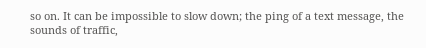so on. It can be impossible to slow down; the ping of a text message, the sounds of traffic,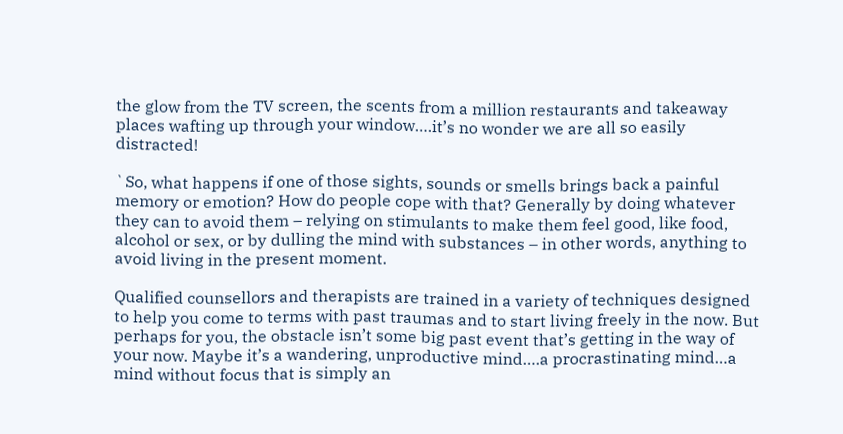the glow from the TV screen, the scents from a million restaurants and takeaway places wafting up through your window….it’s no wonder we are all so easily distracted!

`So, what happens if one of those sights, sounds or smells brings back a painful memory or emotion? How do people cope with that? Generally by doing whatever they can to avoid them – relying on stimulants to make them feel good, like food, alcohol or sex, or by dulling the mind with substances – in other words, anything to avoid living in the present moment.

Qualified counsellors and therapists are trained in a variety of techniques designed to help you come to terms with past traumas and to start living freely in the now. But perhaps for you, the obstacle isn’t some big past event that’s getting in the way of your now. Maybe it’s a wandering, unproductive mind….a procrastinating mind…a mind without focus that is simply an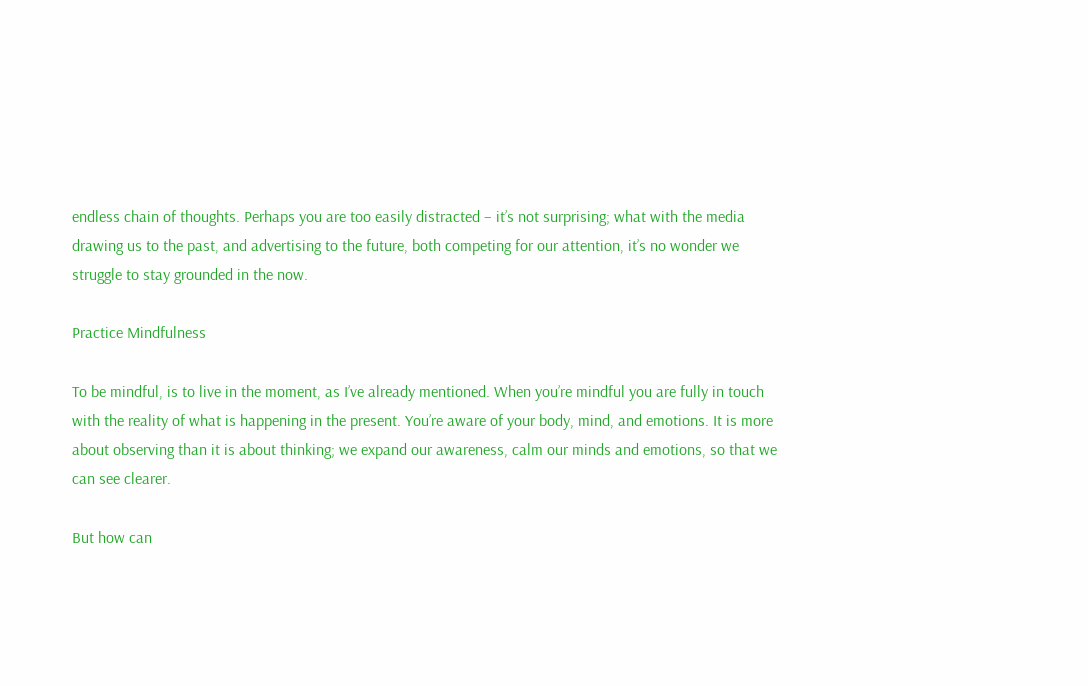endless chain of thoughts. Perhaps you are too easily distracted – it’s not surprising; what with the media drawing us to the past, and advertising to the future, both competing for our attention, it’s no wonder we struggle to stay grounded in the now.

Practice Mindfulness

To be mindful, is to live in the moment, as I’ve already mentioned. When you’re mindful you are fully in touch with the reality of what is happening in the present. You’re aware of your body, mind, and emotions. It is more about observing than it is about thinking; we expand our awareness, calm our minds and emotions, so that we can see clearer.

But how can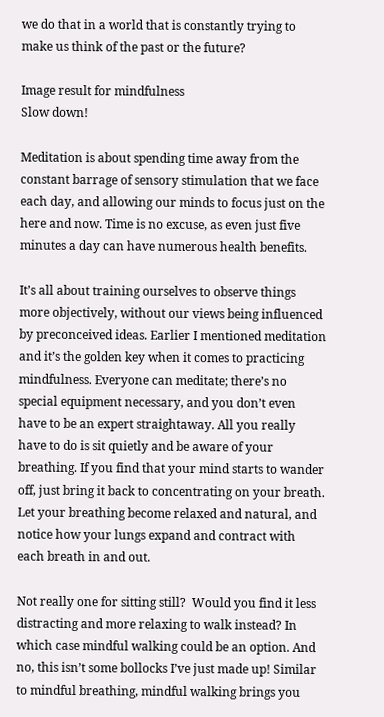we do that in a world that is constantly trying to make us think of the past or the future?

Image result for mindfulness
Slow down!

Meditation is about spending time away from the constant barrage of sensory stimulation that we face each day, and allowing our minds to focus just on the here and now. Time is no excuse, as even just five minutes a day can have numerous health benefits.

It’s all about training ourselves to observe things more objectively, without our views being influenced by preconceived ideas. Earlier I mentioned meditation and it’s the golden key when it comes to practicing mindfulness. Everyone can meditate; there’s no special equipment necessary, and you don’t even have to be an expert straightaway. All you really have to do is sit quietly and be aware of your breathing. If you find that your mind starts to wander off, just bring it back to concentrating on your breath. Let your breathing become relaxed and natural, and notice how your lungs expand and contract with each breath in and out.

Not really one for sitting still?  Would you find it less distracting and more relaxing to walk instead? In which case mindful walking could be an option. And no, this isn’t some bollocks I’ve just made up! Similar to mindful breathing, mindful walking brings you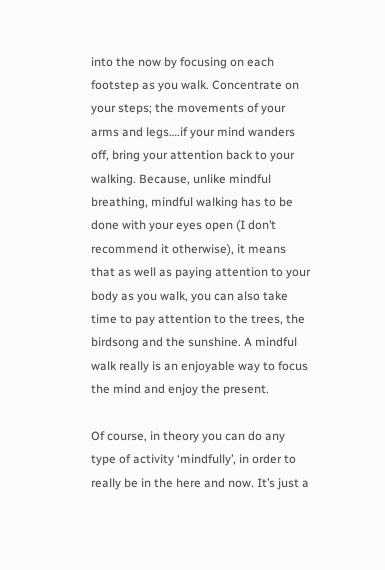into the now by focusing on each footstep as you walk. Concentrate on your steps; the movements of your arms and legs….if your mind wanders off, bring your attention back to your walking. Because, unlike mindful breathing, mindful walking has to be done with your eyes open (I don’t recommend it otherwise), it means that as well as paying attention to your body as you walk, you can also take time to pay attention to the trees, the birdsong and the sunshine. A mindful walk really is an enjoyable way to focus the mind and enjoy the present.

Of course, in theory you can do any type of activity ‘mindfully’, in order to really be in the here and now. It’s just a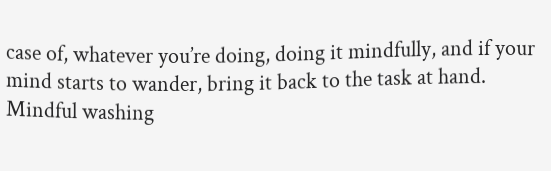case of, whatever you’re doing, doing it mindfully, and if your mind starts to wander, bring it back to the task at hand. Mindful washing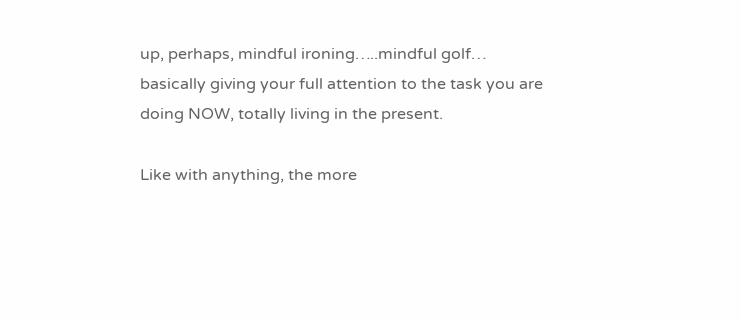up, perhaps, mindful ironing…..mindful golf… basically giving your full attention to the task you are doing NOW, totally living in the present.

Like with anything, the more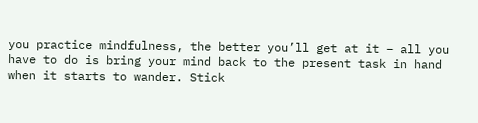you practice mindfulness, the better you’ll get at it – all you have to do is bring your mind back to the present task in hand when it starts to wander. Stick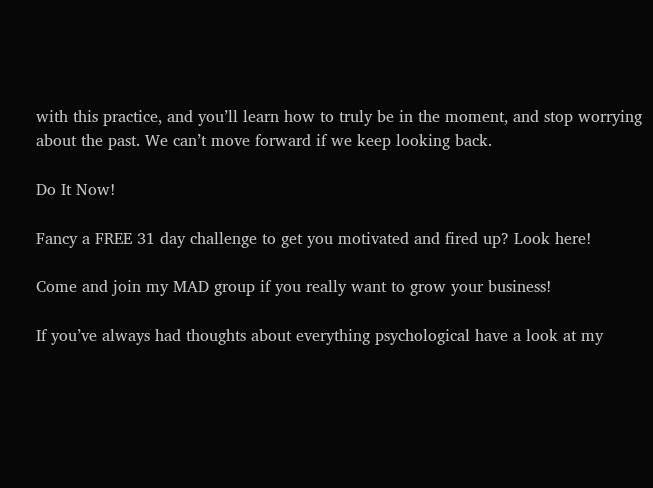with this practice, and you’ll learn how to truly be in the moment, and stop worrying about the past. We can’t move forward if we keep looking back.

Do It Now!

Fancy a FREE 31 day challenge to get you motivated and fired up? Look here!

Come and join my MAD group if you really want to grow your business!

If you’ve always had thoughts about everything psychological have a look at my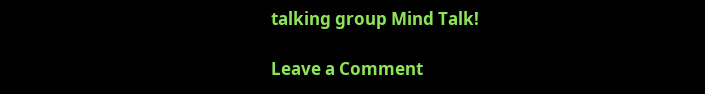talking group Mind Talk!

Leave a Comment